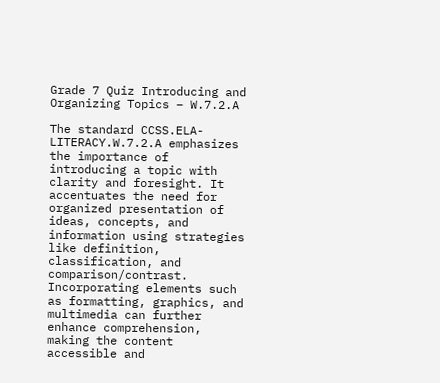Grade 7 Quiz Introducing and Organizing Topics – W.7.2.A

The standard CCSS.ELA-LITERACY.W.7.2.A emphasizes the importance of introducing a topic with clarity and foresight. It accentuates the need for organized presentation of ideas, concepts, and information using strategies like definition, classification, and comparison/contrast. Incorporating elements such as formatting, graphics, and multimedia can further enhance comprehension, making the content accessible and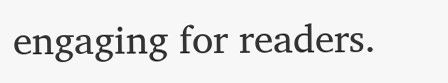engaging for readers.